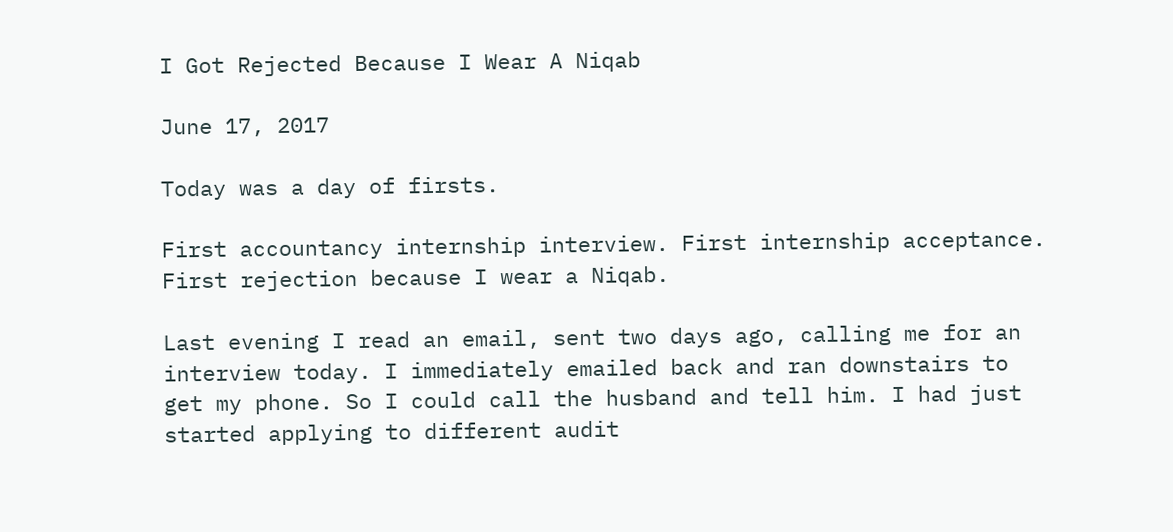I Got Rejected Because I Wear A Niqab

June 17, 2017

Today was a day of firsts.

First accountancy internship interview. First internship acceptance. First rejection because I wear a Niqab.

Last evening I read an email, sent two days ago, calling me for an interview today. I immediately emailed back and ran downstairs to get my phone. So I could call the husband and tell him. I had just started applying to different audit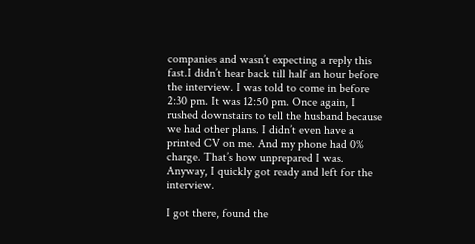companies and wasn’t expecting a reply this fast.I didn’t hear back till half an hour before the interview. I was told to come in before 2:30 pm. It was 12:50 pm. Once again, I rushed downstairs to tell the husband because we had other plans. I didn’t even have a printed CV on me. And my phone had 0% charge. That’s how unprepared I was. Anyway, I quickly got ready and left for the interview.

I got there, found the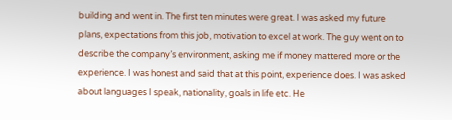building and went in. The first ten minutes were great. I was asked my future plans, expectations from this job, motivation to excel at work. The guy went on to describe the company’s environment, asking me if money mattered more or the experience. I was honest and said that at this point, experience does. I was asked about languages I speak, nationality, goals in life etc. He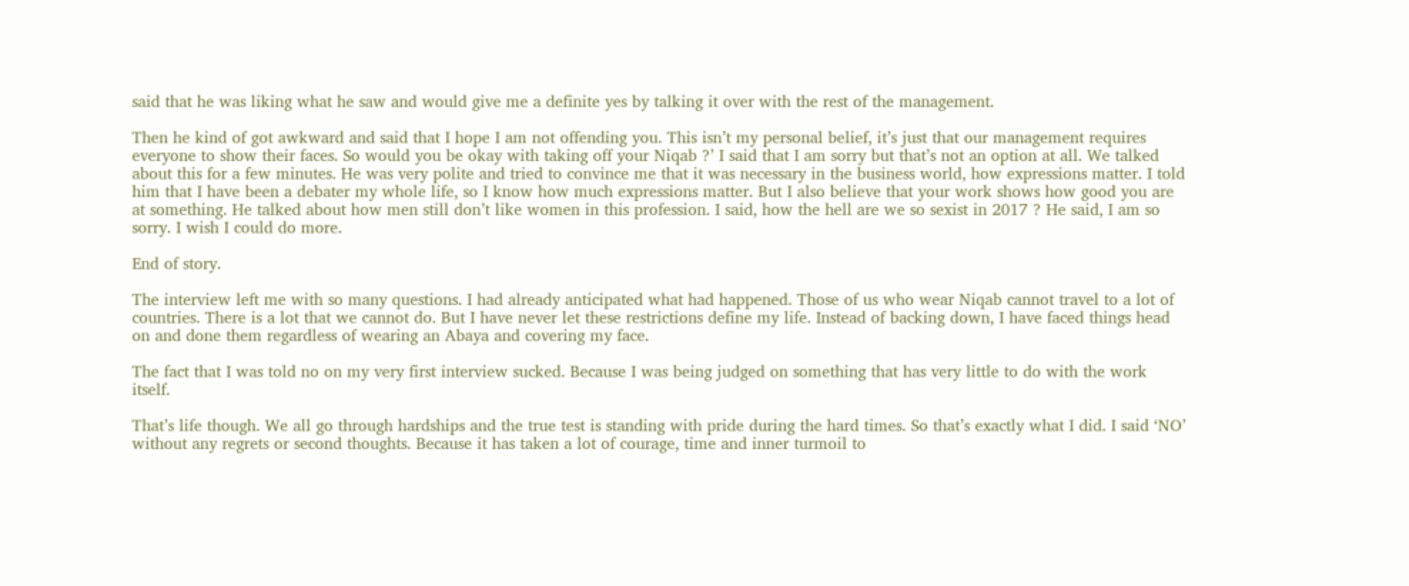said that he was liking what he saw and would give me a definite yes by talking it over with the rest of the management.

Then he kind of got awkward and said that I hope I am not offending you. This isn’t my personal belief, it’s just that our management requires everyone to show their faces. So would you be okay with taking off your Niqab ?’ I said that I am sorry but that’s not an option at all. We talked about this for a few minutes. He was very polite and tried to convince me that it was necessary in the business world, how expressions matter. I told him that I have been a debater my whole life, so I know how much expressions matter. But I also believe that your work shows how good you are at something. He talked about how men still don’t like women in this profession. I said, how the hell are we so sexist in 2017 ? He said, I am so sorry. I wish I could do more.

End of story.

The interview left me with so many questions. I had already anticipated what had happened. Those of us who wear Niqab cannot travel to a lot of countries. There is a lot that we cannot do. But I have never let these restrictions define my life. Instead of backing down, I have faced things head on and done them regardless of wearing an Abaya and covering my face.

The fact that I was told no on my very first interview sucked. Because I was being judged on something that has very little to do with the work itself.

That’s life though. We all go through hardships and the true test is standing with pride during the hard times. So that’s exactly what I did. I said ‘NO’ without any regrets or second thoughts. Because it has taken a lot of courage, time and inner turmoil to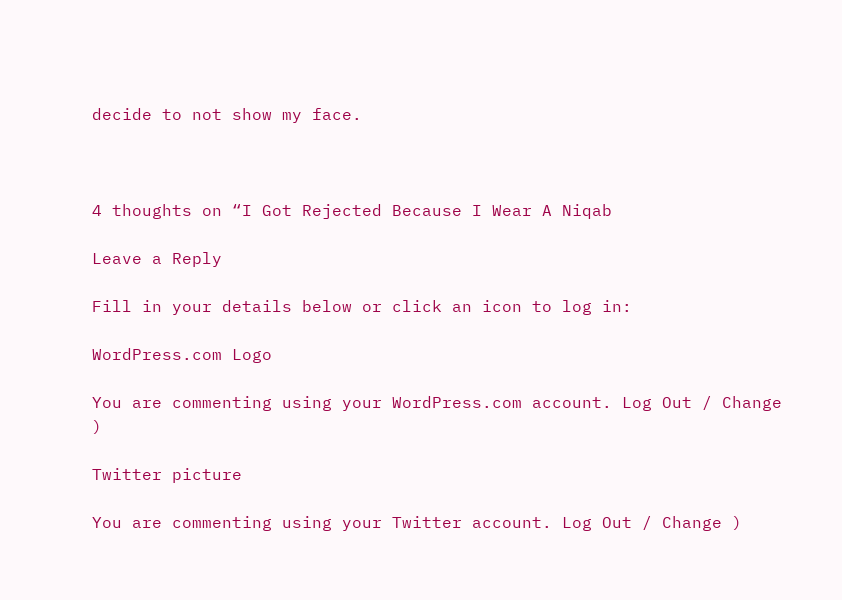decide to not show my face.



4 thoughts on “I Got Rejected Because I Wear A Niqab

Leave a Reply

Fill in your details below or click an icon to log in:

WordPress.com Logo

You are commenting using your WordPress.com account. Log Out / Change )

Twitter picture

You are commenting using your Twitter account. Log Out / Change )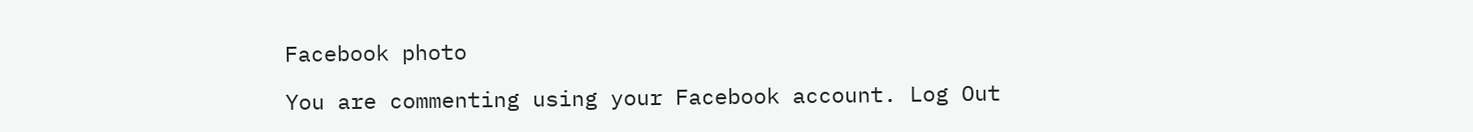Facebook photo

You are commenting using your Facebook account. Log Out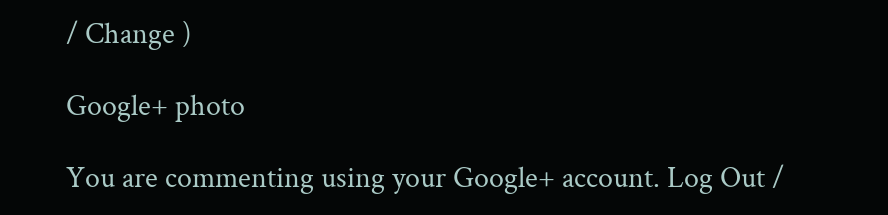/ Change )

Google+ photo

You are commenting using your Google+ account. Log Out /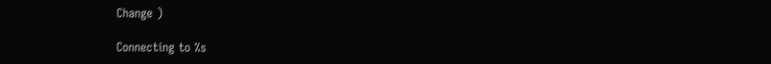Change )

Connecting to %s